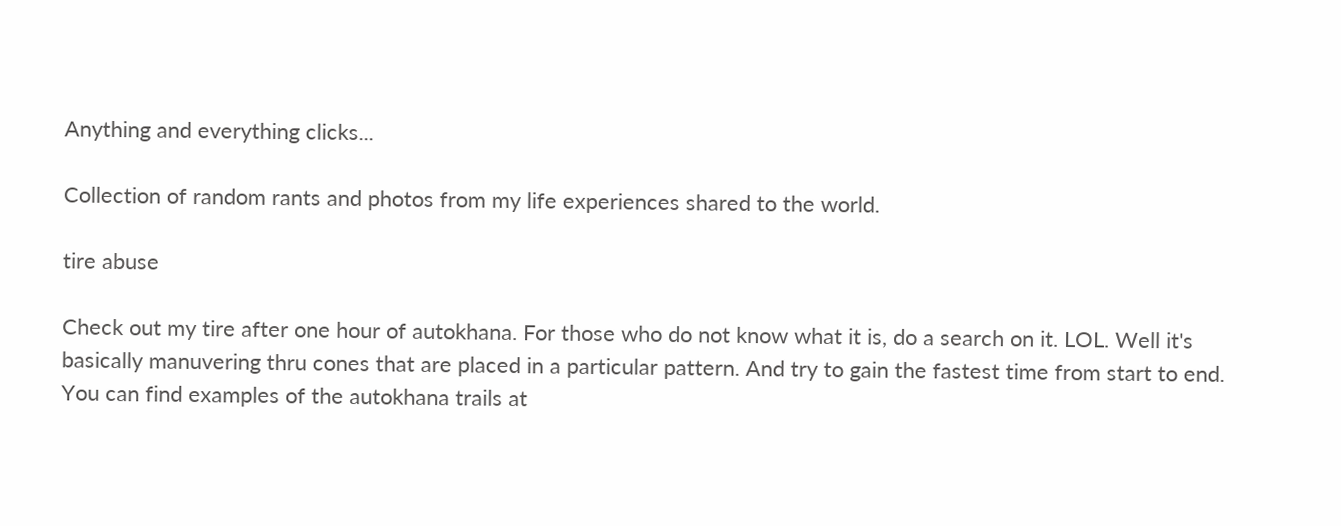Anything and everything clicks...

Collection of random rants and photos from my life experiences shared to the world.

tire abuse

Check out my tire after one hour of autokhana. For those who do not know what it is, do a search on it. LOL. Well it's basically manuvering thru cones that are placed in a particular pattern. And try to gain the fastest time from start to end. You can find examples of the autokhana trails at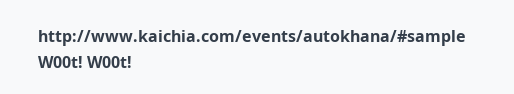http://www.kaichia.com/events/autokhana/#sample W00t! W00t!